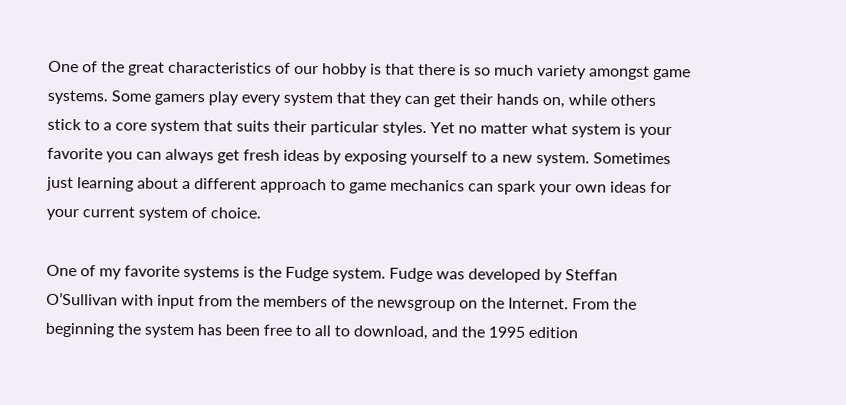One of the great characteristics of our hobby is that there is so much variety amongst game systems. Some gamers play every system that they can get their hands on, while others stick to a core system that suits their particular styles. Yet no matter what system is your favorite you can always get fresh ideas by exposing yourself to a new system. Sometimes just learning about a different approach to game mechanics can spark your own ideas for your current system of choice.

One of my favorite systems is the Fudge system. Fudge was developed by Steffan O’Sullivan with input from the members of the newsgroup on the Internet. From the beginning the system has been free to all to download, and the 1995 edition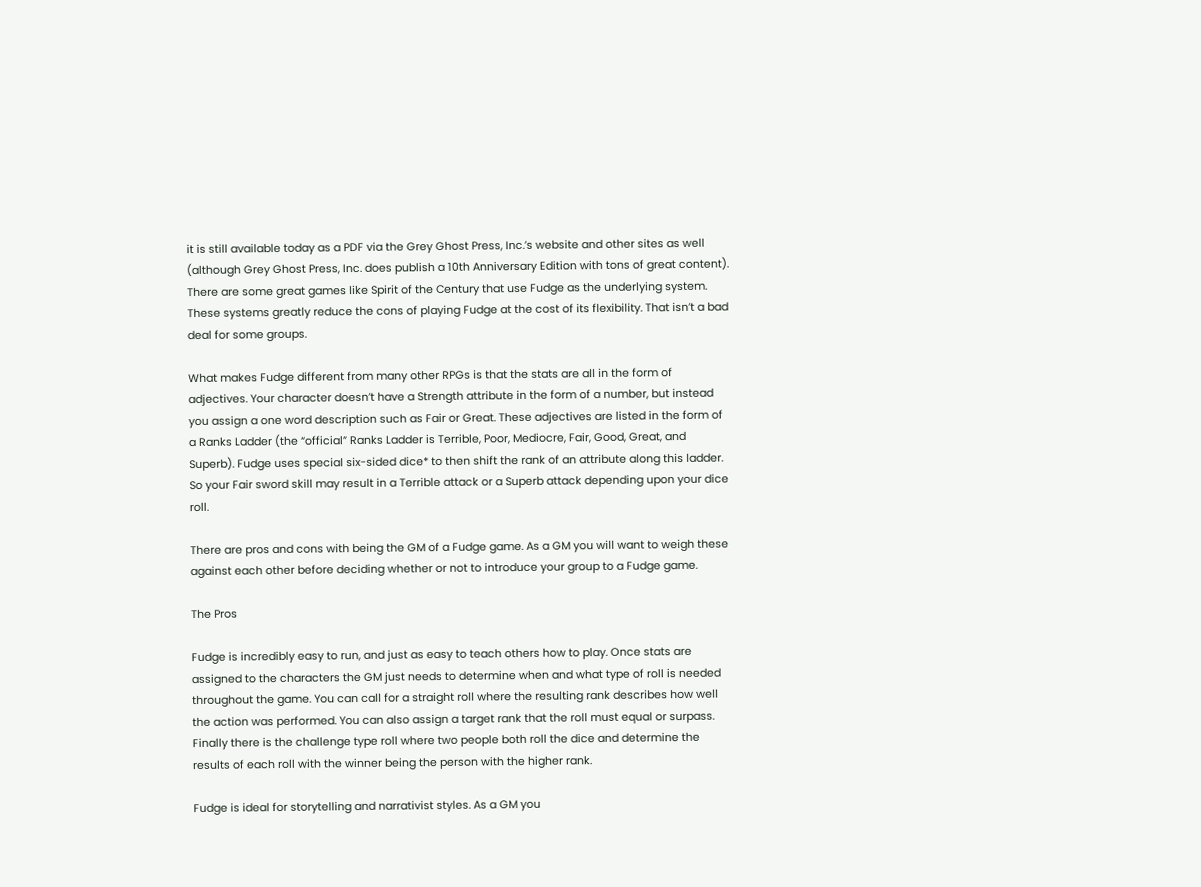it is still available today as a PDF via the Grey Ghost Press, Inc.’s website and other sites as well (although Grey Ghost Press, Inc. does publish a 10th Anniversary Edition with tons of great content). There are some great games like Spirit of the Century that use Fudge as the underlying system. These systems greatly reduce the cons of playing Fudge at the cost of its flexibility. That isn’t a bad deal for some groups.

What makes Fudge different from many other RPGs is that the stats are all in the form of adjectives. Your character doesn’t have a Strength attribute in the form of a number, but instead you assign a one word description such as Fair or Great. These adjectives are listed in the form of a Ranks Ladder (the “official” Ranks Ladder is Terrible, Poor, Mediocre, Fair, Good, Great, and Superb). Fudge uses special six-sided dice* to then shift the rank of an attribute along this ladder. So your Fair sword skill may result in a Terrible attack or a Superb attack depending upon your dice roll.

There are pros and cons with being the GM of a Fudge game. As a GM you will want to weigh these against each other before deciding whether or not to introduce your group to a Fudge game.

The Pros

Fudge is incredibly easy to run, and just as easy to teach others how to play. Once stats are assigned to the characters the GM just needs to determine when and what type of roll is needed throughout the game. You can call for a straight roll where the resulting rank describes how well the action was performed. You can also assign a target rank that the roll must equal or surpass. Finally there is the challenge type roll where two people both roll the dice and determine the results of each roll with the winner being the person with the higher rank.

Fudge is ideal for storytelling and narrativist styles. As a GM you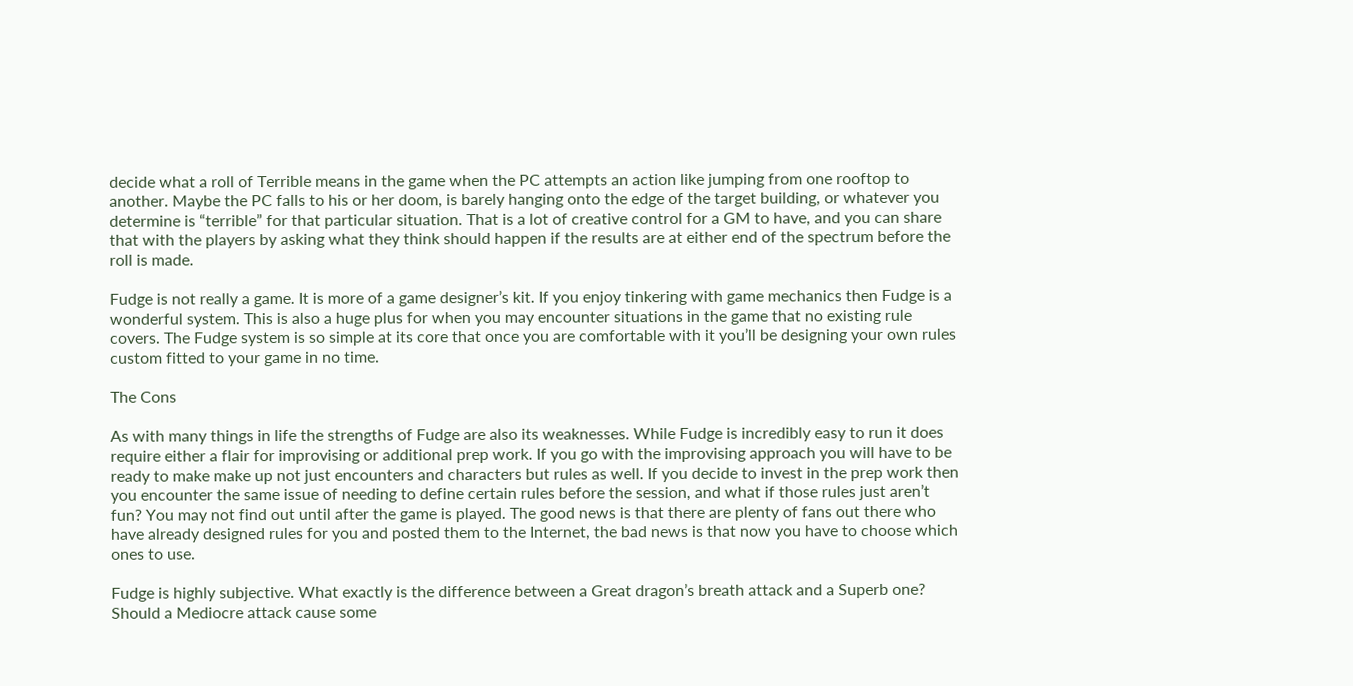decide what a roll of Terrible means in the game when the PC attempts an action like jumping from one rooftop to another. Maybe the PC falls to his or her doom, is barely hanging onto the edge of the target building, or whatever you determine is “terrible” for that particular situation. That is a lot of creative control for a GM to have, and you can share that with the players by asking what they think should happen if the results are at either end of the spectrum before the roll is made.

Fudge is not really a game. It is more of a game designer’s kit. If you enjoy tinkering with game mechanics then Fudge is a wonderful system. This is also a huge plus for when you may encounter situations in the game that no existing rule covers. The Fudge system is so simple at its core that once you are comfortable with it you’ll be designing your own rules custom fitted to your game in no time.

The Cons

As with many things in life the strengths of Fudge are also its weaknesses. While Fudge is incredibly easy to run it does require either a flair for improvising or additional prep work. If you go with the improvising approach you will have to be ready to make make up not just encounters and characters but rules as well. If you decide to invest in the prep work then you encounter the same issue of needing to define certain rules before the session, and what if those rules just aren’t fun? You may not find out until after the game is played. The good news is that there are plenty of fans out there who have already designed rules for you and posted them to the Internet, the bad news is that now you have to choose which ones to use.

Fudge is highly subjective. What exactly is the difference between a Great dragon’s breath attack and a Superb one? Should a Mediocre attack cause some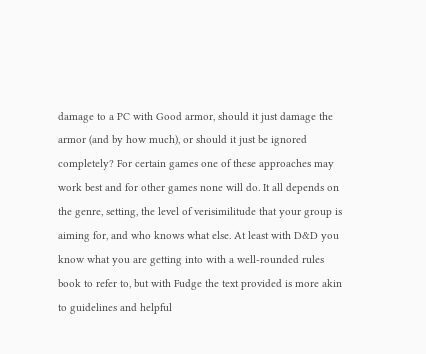damage to a PC with Good armor, should it just damage the armor (and by how much), or should it just be ignored completely? For certain games one of these approaches may work best and for other games none will do. It all depends on the genre, setting, the level of verisimilitude that your group is aiming for, and who knows what else. At least with D&D you know what you are getting into with a well-rounded rules book to refer to, but with Fudge the text provided is more akin to guidelines and helpful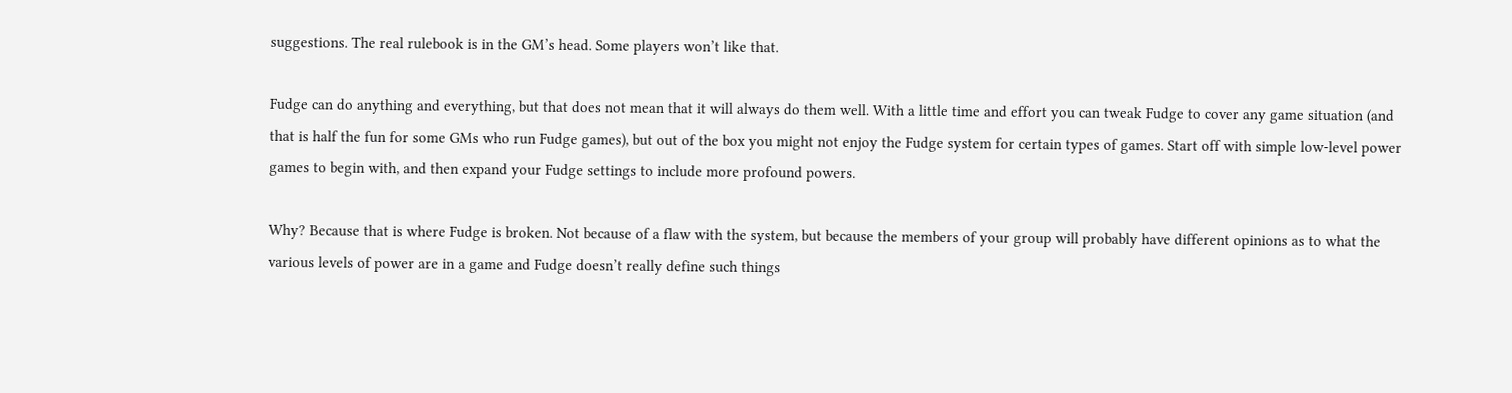suggestions. The real rulebook is in the GM’s head. Some players won’t like that.

Fudge can do anything and everything, but that does not mean that it will always do them well. With a little time and effort you can tweak Fudge to cover any game situation (and that is half the fun for some GMs who run Fudge games), but out of the box you might not enjoy the Fudge system for certain types of games. Start off with simple low-level power games to begin with, and then expand your Fudge settings to include more profound powers.

Why? Because that is where Fudge is broken. Not because of a flaw with the system, but because the members of your group will probably have different opinions as to what the various levels of power are in a game and Fudge doesn’t really define such things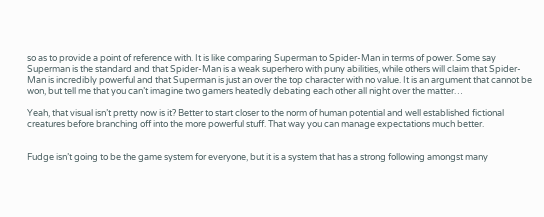so as to provide a point of reference with. It is like comparing Superman to Spider-Man in terms of power. Some say Superman is the standard and that Spider-Man is a weak superhero with puny abilities, while others will claim that Spider-Man is incredibly powerful and that Superman is just an over the top character with no value. It is an argument that cannot be won, but tell me that you can’t imagine two gamers heatedly debating each other all night over the matter…

Yeah, that visual isn’t pretty now is it? Better to start closer to the norm of human potential and well established fictional creatures before branching off into the more powerful stuff. That way you can manage expectations much better.


Fudge isn’t going to be the game system for everyone, but it is a system that has a strong following amongst many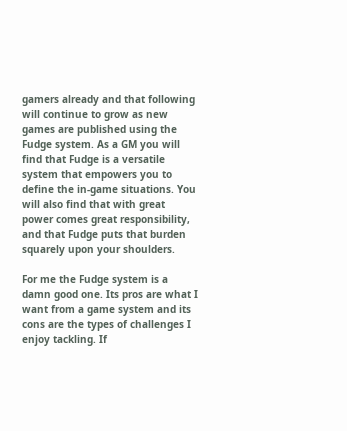gamers already and that following will continue to grow as new games are published using the Fudge system. As a GM you will find that Fudge is a versatile system that empowers you to define the in-game situations. You will also find that with great power comes great responsibility, and that Fudge puts that burden squarely upon your shoulders.

For me the Fudge system is a damn good one. Its pros are what I want from a game system and its cons are the types of challenges I enjoy tackling. If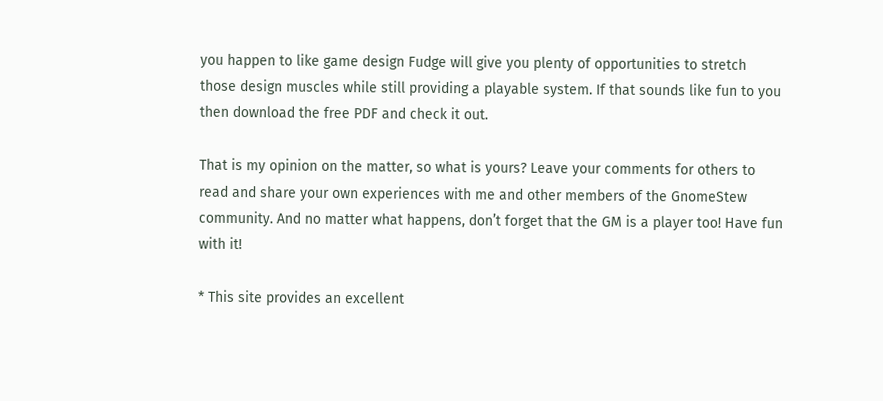you happen to like game design Fudge will give you plenty of opportunities to stretch those design muscles while still providing a playable system. If that sounds like fun to you then download the free PDF and check it out.

That is my opinion on the matter, so what is yours? Leave your comments for others to read and share your own experiences with me and other members of the GnomeStew community. And no matter what happens, don’t forget that the GM is a player too! Have fun with it!

* This site provides an excellent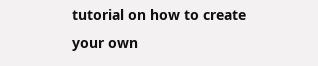tutorial on how to create your own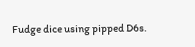Fudge dice using pipped D6s.